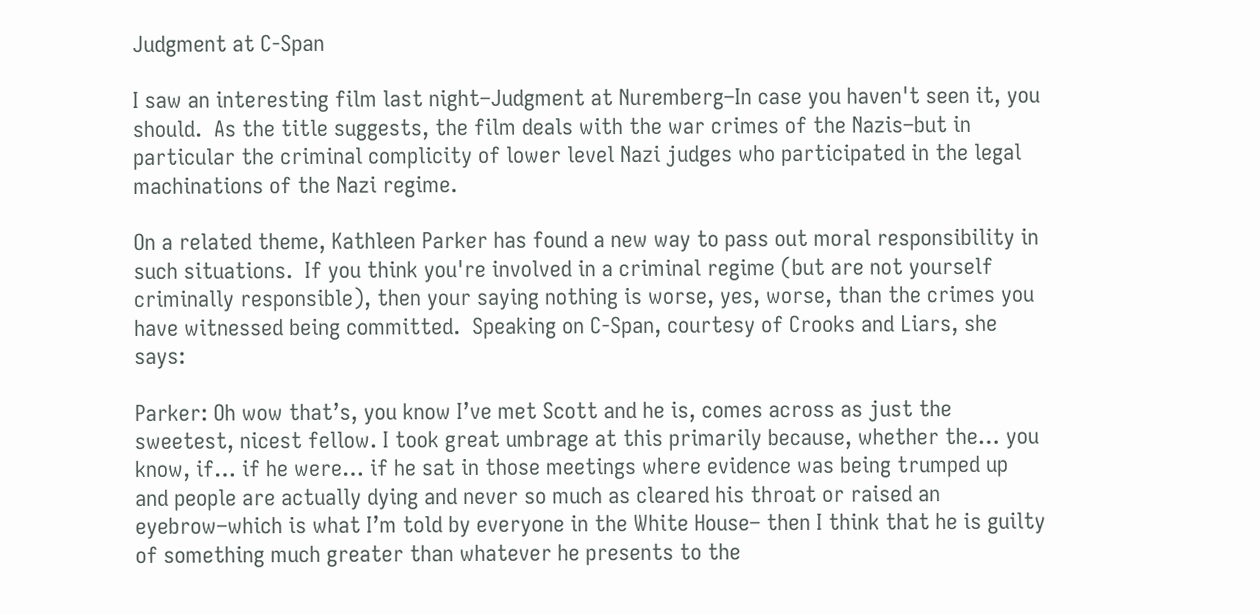Judgment at C-Span

I saw an interesting film last night–Judgment at Nuremberg–In case you haven't seen it, you should.  As the title suggests, the film deals with the war crimes of the Nazis–but in particular the criminal complicity of lower level Nazi judges who participated in the legal machinations of the Nazi regime.

On a related theme, Kathleen Parker has found a new way to pass out moral responsibility in such situations.  If you think you're involved in a criminal regime (but are not yourself criminally responsible), then your saying nothing is worse, yes, worse, than the crimes you have witnessed being committed.  Speaking on C-Span, courtesy of Crooks and Liars, she says:

Parker: Oh wow that’s, you know I’ve met Scott and he is, comes across as just the sweetest, nicest fellow. I took great umbrage at this primarily because, whether the… you know, if… if he were… if he sat in those meetings where evidence was being trumped up and people are actually dying and never so much as cleared his throat or raised an eyebrow–which is what I’m told by everyone in the White House– then I think that he is guilty of something much greater than whatever he presents to the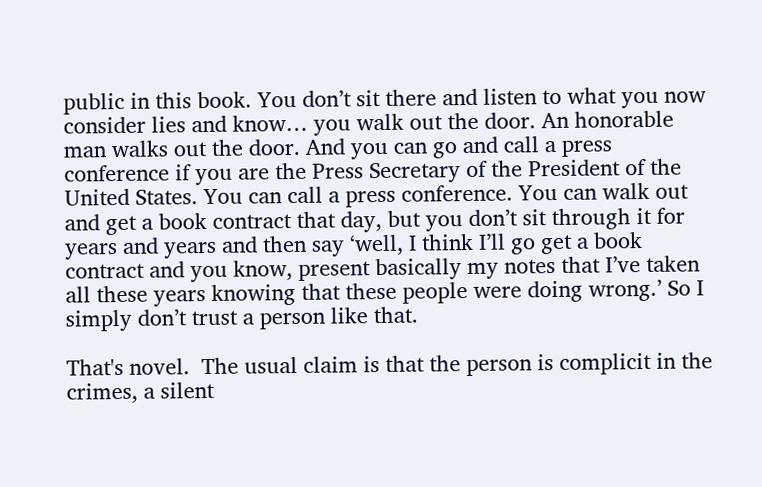public in this book. You don’t sit there and listen to what you now consider lies and know… you walk out the door. An honorable man walks out the door. And you can go and call a press conference if you are the Press Secretary of the President of the United States. You can call a press conference. You can walk out and get a book contract that day, but you don’t sit through it for years and years and then say ‘well, I think I’ll go get a book contract and you know, present basically my notes that I’ve taken all these years knowing that these people were doing wrong.’ So I simply don’t trust a person like that.

That's novel.  The usual claim is that the person is complicit in the crimes, a silent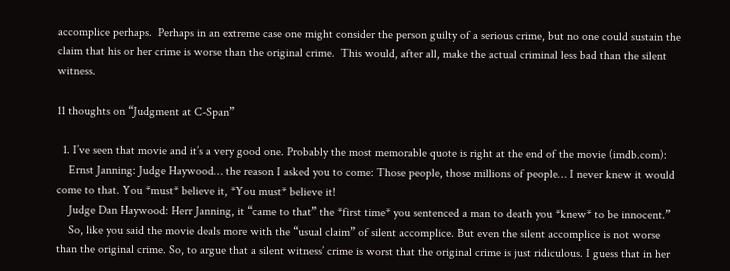accomplice perhaps.  Perhaps in an extreme case one might consider the person guilty of a serious crime, but no one could sustain the claim that his or her crime is worse than the original crime.  This would, after all, make the actual criminal less bad than the silent witness.

11 thoughts on “Judgment at C-Span”

  1. I’ve seen that movie and it’s a very good one. Probably the most memorable quote is right at the end of the movie (imdb.com):
    Ernst Janning: Judge Haywood… the reason I asked you to come: Those people, those millions of people… I never knew it would come to that. You *must* believe it, *You must* believe it!
    Judge Dan Haywood: Herr Janning, it “came to that” the *first time* you sentenced a man to death you *knew* to be innocent.”
    So, like you said the movie deals more with the “usual claim” of silent accomplice. But even the silent accomplice is not worse than the original crime. So, to argue that a silent witness’ crime is worst that the original crime is just ridiculous. I guess that in her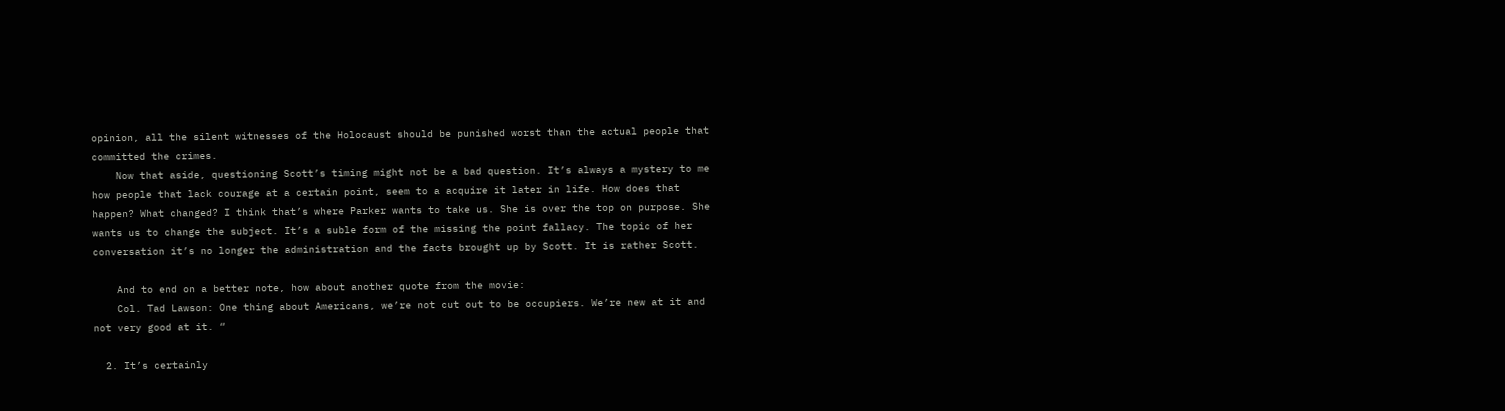opinion, all the silent witnesses of the Holocaust should be punished worst than the actual people that committed the crimes.
    Now that aside, questioning Scott’s timing might not be a bad question. It’s always a mystery to me how people that lack courage at a certain point, seem to a acquire it later in life. How does that happen? What changed? I think that’s where Parker wants to take us. She is over the top on purpose. She wants us to change the subject. It’s a suble form of the missing the point fallacy. The topic of her conversation it’s no longer the administration and the facts brought up by Scott. It is rather Scott.

    And to end on a better note, how about another quote from the movie:
    Col. Tad Lawson: One thing about Americans, we’re not cut out to be occupiers. We’re new at it and not very good at it. “

  2. It’s certainly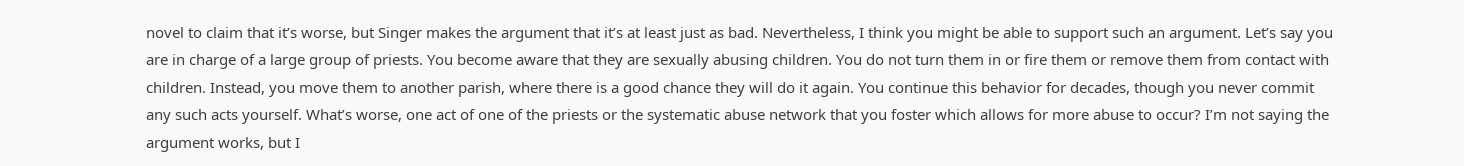novel to claim that it’s worse, but Singer makes the argument that it’s at least just as bad. Nevertheless, I think you might be able to support such an argument. Let’s say you are in charge of a large group of priests. You become aware that they are sexually abusing children. You do not turn them in or fire them or remove them from contact with children. Instead, you move them to another parish, where there is a good chance they will do it again. You continue this behavior for decades, though you never commit any such acts yourself. What’s worse, one act of one of the priests or the systematic abuse network that you foster which allows for more abuse to occur? I’m not saying the argument works, but I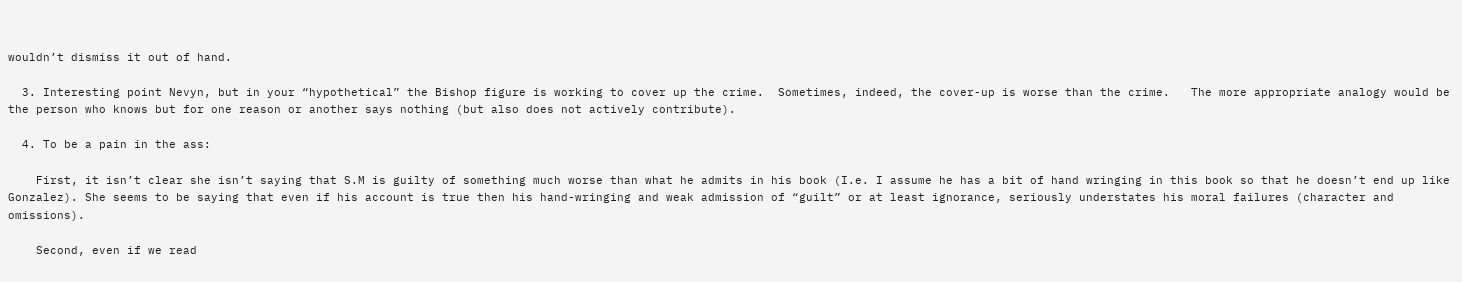wouldn’t dismiss it out of hand.

  3. Interesting point Nevyn, but in your “hypothetical” the Bishop figure is working to cover up the crime.  Sometimes, indeed, the cover-up is worse than the crime.   The more appropriate analogy would be the person who knows but for one reason or another says nothing (but also does not actively contribute).

  4. To be a pain in the ass:

    First, it isn’t clear she isn’t saying that S.M is guilty of something much worse than what he admits in his book (I.e. I assume he has a bit of hand wringing in this book so that he doesn’t end up like Gonzalez). She seems to be saying that even if his account is true then his hand-wringing and weak admission of “guilt” or at least ignorance, seriously understates his moral failures (character and omissions).

    Second, even if we read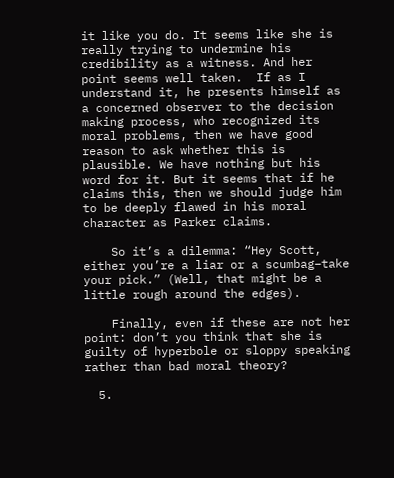it like you do. It seems like she is really trying to undermine his credibility as a witness. And her point seems well taken.  If as I understand it, he presents himself as a concerned observer to the decision making process, who recognized its moral problems, then we have good reason to ask whether this is plausible. We have nothing but his word for it. But it seems that if he claims this, then we should judge him to be deeply flawed in his moral character as Parker claims.

    So it’s a dilemma: “Hey Scott, either you’re a liar or a scumbag–take your pick.” (Well, that might be a little rough around the edges).

    Finally, even if these are not her point: don’t you think that she is guilty of hyperbole or sloppy speaking rather than bad moral theory?

  5.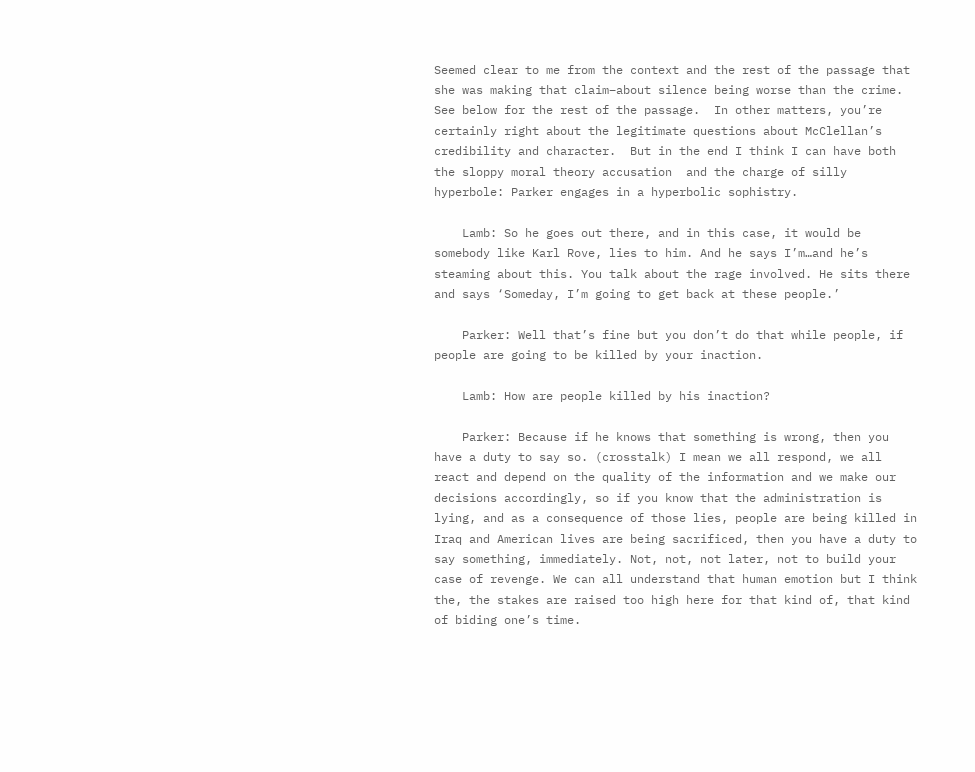Seemed clear to me from the context and the rest of the passage that she was making that claim–about silence being worse than the crime.  See below for the rest of the passage.  In other matters, you’re certainly right about the legitimate questions about McClellan’s credibility and character.  But in the end I think I can have both the sloppy moral theory accusation  and the charge of silly hyperbole: Parker engages in a hyperbolic sophistry.

    Lamb: So he goes out there, and in this case, it would be somebody like Karl Rove, lies to him. And he says I’m…and he’s steaming about this. You talk about the rage involved. He sits there and says ‘Someday, I’m going to get back at these people.’

    Parker: Well that’s fine but you don’t do that while people, if people are going to be killed by your inaction.

    Lamb: How are people killed by his inaction?

    Parker: Because if he knows that something is wrong, then you have a duty to say so. (crosstalk) I mean we all respond, we all react and depend on the quality of the information and we make our decisions accordingly, so if you know that the administration is lying, and as a consequence of those lies, people are being killed in Iraq and American lives are being sacrificed, then you have a duty to say something, immediately. Not, not, not later, not to build your case of revenge. We can all understand that human emotion but I think the, the stakes are raised too high here for that kind of, that kind of biding one’s time.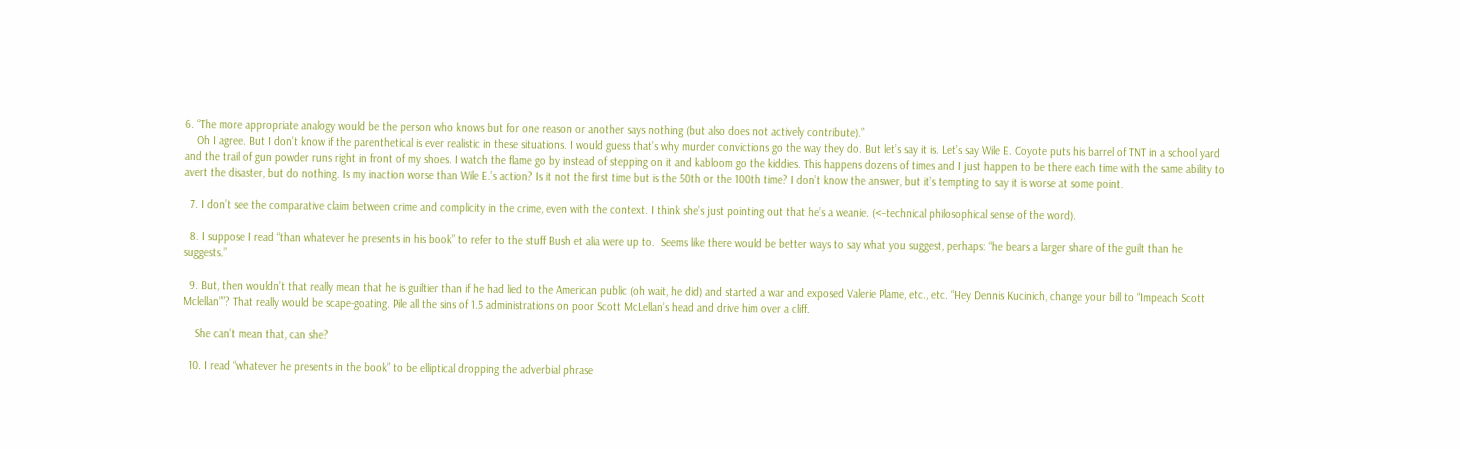6. “The more appropriate analogy would be the person who knows but for one reason or another says nothing (but also does not actively contribute).”
    Oh I agree. But I don’t know if the parenthetical is ever realistic in these situations. I would guess that’s why murder convictions go the way they do. But let’s say it is. Let’s say Wile E. Coyote puts his barrel of TNT in a school yard and the trail of gun powder runs right in front of my shoes. I watch the flame go by instead of stepping on it and kabloom go the kiddies. This happens dozens of times and I just happen to be there each time with the same ability to avert the disaster, but do nothing. Is my inaction worse than Wile E.’s action? Is it not the first time but is the 50th or the 100th time? I don’t know the answer, but it’s tempting to say it is worse at some point.

  7. I don’t see the comparative claim between crime and complicity in the crime, even with the context. I think she’s just pointing out that he’s a weanie. (<–technical philosophical sense of the word).

  8. I suppose I read “than whatever he presents in his book” to refer to the stuff Bush et alia were up to.  Seems like there would be better ways to say what you suggest, perhaps: “he bears a larger share of the guilt than he suggests.”

  9. But, then wouldn’t that really mean that he is guiltier than if he had lied to the American public (oh wait, he did) and started a war and exposed Valerie Plame, etc., etc. “Hey Dennis Kucinich, change your bill to “Impeach Scott Mclellan””? That really would be scape-goating. Pile all the sins of 1.5 administrations on poor Scott McLellan’s head and drive him over a cliff.

    She can’t mean that, can she?

  10. I read “whatever he presents in the book” to be elliptical dropping the adverbial phrase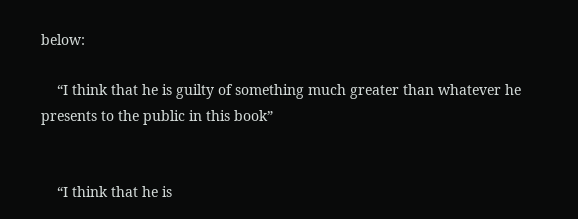below:

    “I think that he is guilty of something much greater than whatever he presents to the public in this book”


    “I think that he is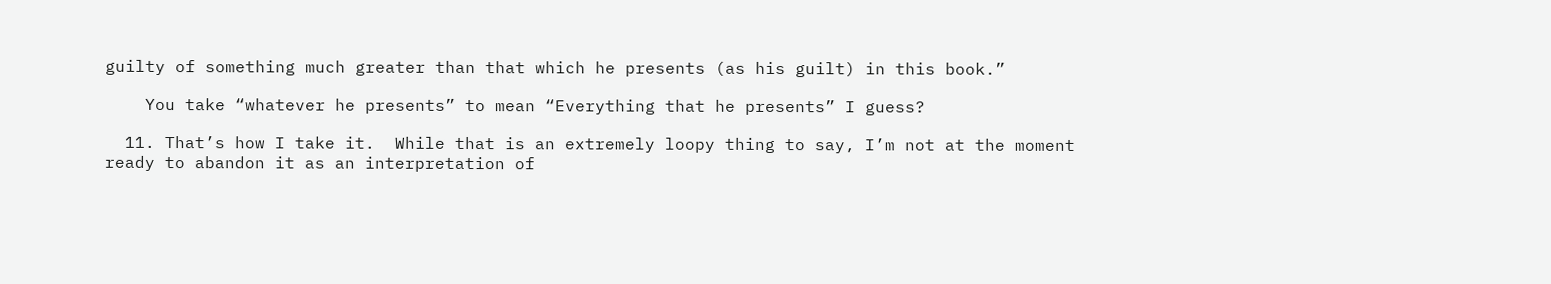guilty of something much greater than that which he presents (as his guilt) in this book.”

    You take “whatever he presents” to mean “Everything that he presents” I guess?

  11. That’s how I take it.  While that is an extremely loopy thing to say, I’m not at the moment ready to abandon it as an interpretation of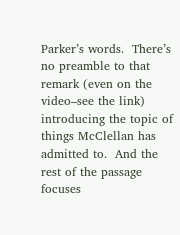Parker’s words.  There’s no preamble to that remark (even on the video–see the link) introducing the topic of things McClellan has admitted to.  And the rest of the passage focuses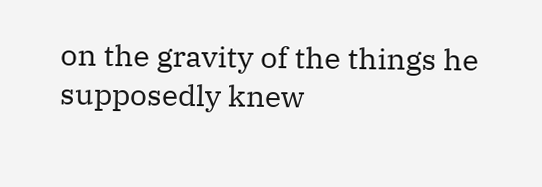on the gravity of the things he supposedly knew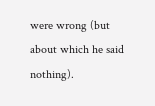were wrong (but about which he said nothing).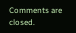Comments are closed.